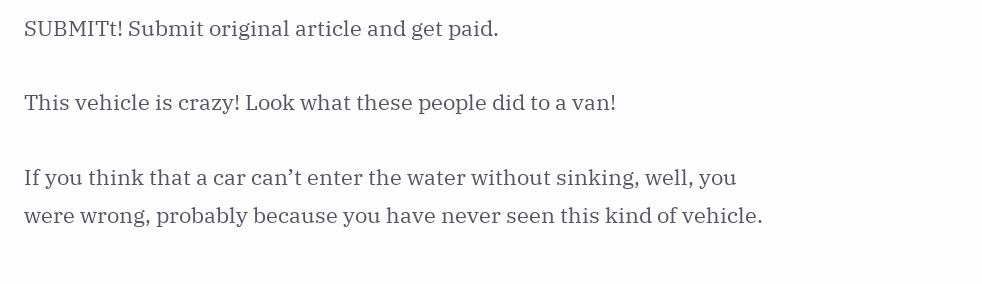SUBMITt! Submit original article and get paid.

This vehicle is crazy! Look what these people did to a van!

If you think that a car can’t enter the water without sinking, well, you were wrong, probably because you have never seen this kind of vehicle.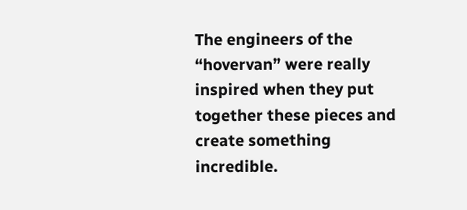The engineers of the “hovervan” were really inspired when they put together these pieces and create something incredible.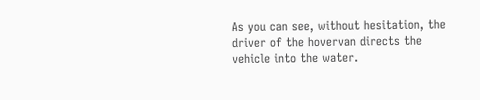As you can see, without hesitation, the driver of the hovervan directs the vehicle into the water.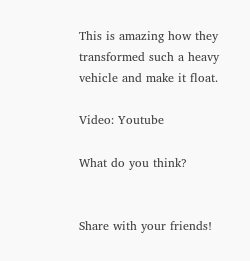This is amazing how they transformed such a heavy vehicle and make it float.

Video: Youtube

What do you think?


Share with your friends!